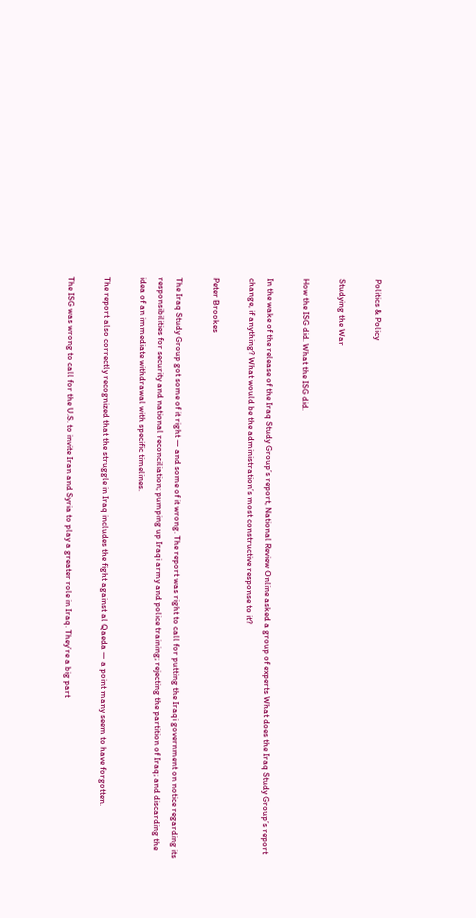Politics & Policy

Studying the War

How the ISG did. What the ISG did.

In the wake of the release of the Iraq Study Group’s report, National Review Online asked a group of experts What does the Iraq Study Group’s report change, if anything? What would be the administration’s most constructive response to it?

Peter Brookes

The Iraq Study Group got some of it right — and some of it wrong. The report was right to call for putting the Iraqi government on notice regarding its responsibilities for security and national reconciliation; pumping up Iraqi army and police training; rejecting the partition of Iraq; and discarding the idea of an immediate withdrawal with specific timelines.

The report also correctly recognized that the struggle in Iraq includes the fight against al Qaeda — a point many seem to have forgotten.

The ISG was wrong to call for the U.S. to invite Iran and Syria to play a greater role in Iraq. They’re a big part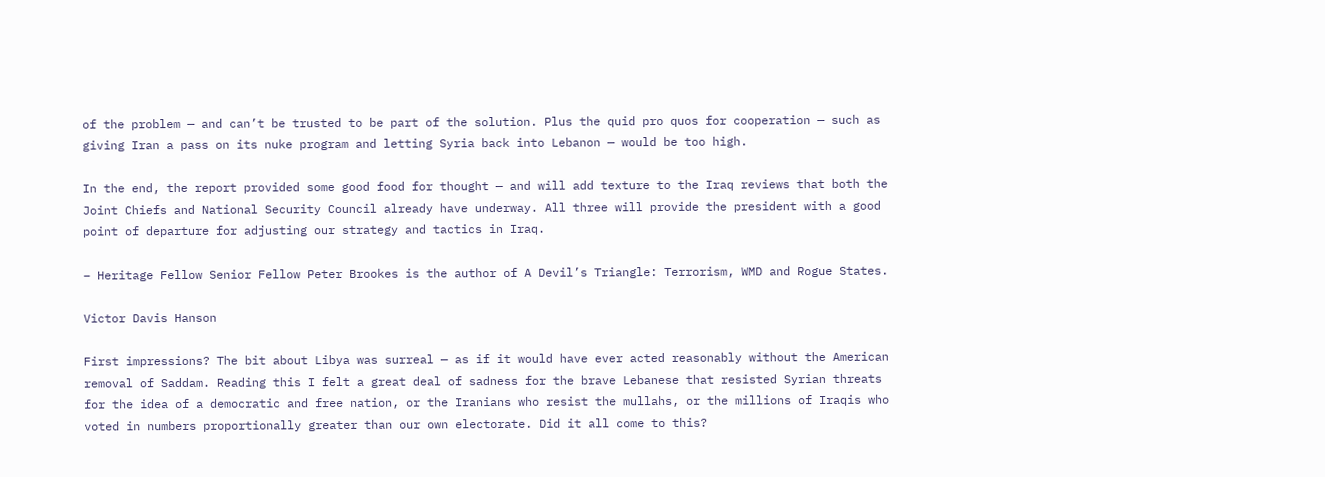of the problem — and can’t be trusted to be part of the solution. Plus the quid pro quos for cooperation — such as giving Iran a pass on its nuke program and letting Syria back into Lebanon — would be too high.

In the end, the report provided some good food for thought — and will add texture to the Iraq reviews that both the Joint Chiefs and National Security Council already have underway. All three will provide the president with a good point of departure for adjusting our strategy and tactics in Iraq.

– Heritage Fellow Senior Fellow Peter Brookes is the author of A Devil’s Triangle: Terrorism, WMD and Rogue States.

Victor Davis Hanson

First impressions? The bit about Libya was surreal — as if it would have ever acted reasonably without the American removal of Saddam. Reading this I felt a great deal of sadness for the brave Lebanese that resisted Syrian threats for the idea of a democratic and free nation, or the Iranians who resist the mullahs, or the millions of Iraqis who voted in numbers proportionally greater than our own electorate. Did it all come to this?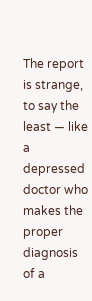The report is strange, to say the least — like a depressed doctor who makes the proper diagnosis of a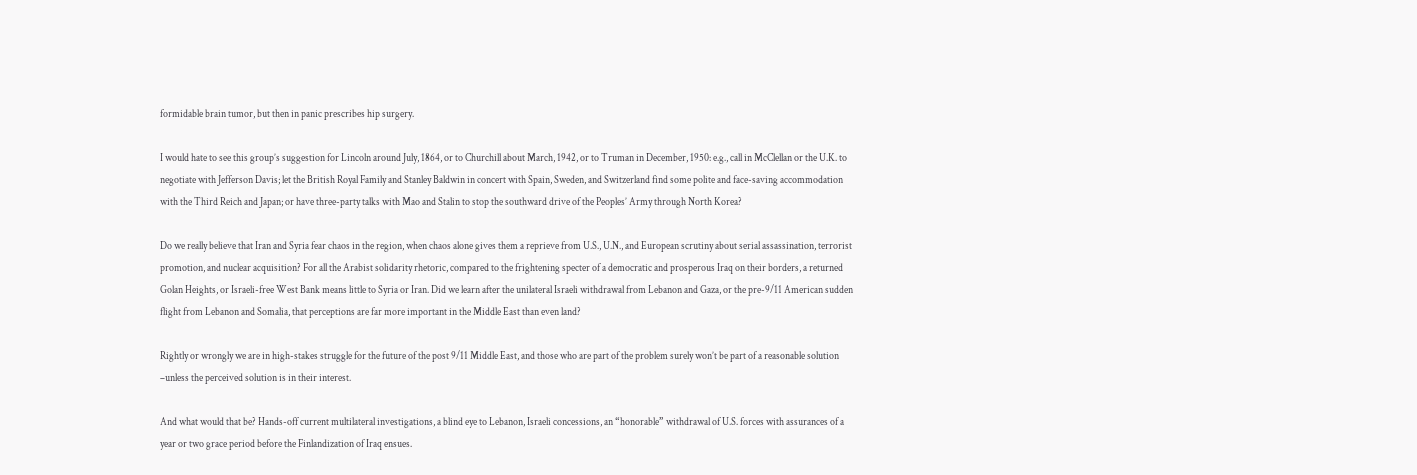formidable brain tumor, but then in panic prescribes hip surgery.

I would hate to see this group’s suggestion for Lincoln around July, 1864, or to Churchill about March, 1942, or to Truman in December, 1950: e.g., call in McClellan or the U.K. to negotiate with Jefferson Davis; let the British Royal Family and Stanley Baldwin in concert with Spain, Sweden, and Switzerland find some polite and face-saving accommodation with the Third Reich and Japan; or have three-party talks with Mao and Stalin to stop the southward drive of the Peoples’ Army through North Korea?

Do we really believe that Iran and Syria fear chaos in the region, when chaos alone gives them a reprieve from U.S., U.N., and European scrutiny about serial assassination, terrorist promotion, and nuclear acquisition? For all the Arabist solidarity rhetoric, compared to the frightening specter of a democratic and prosperous Iraq on their borders, a returned Golan Heights, or Israeli-free West Bank means little to Syria or Iran. Did we learn after the unilateral Israeli withdrawal from Lebanon and Gaza, or the pre-9/11 American sudden flight from Lebanon and Somalia, that perceptions are far more important in the Middle East than even land?

Rightly or wrongly we are in high-stakes struggle for the future of the post 9/11 Middle East, and those who are part of the problem surely won’t be part of a reasonable solution –unless the perceived solution is in their interest.

And what would that be? Hands-off current multilateral investigations, a blind eye to Lebanon, Israeli concessions, an “honorable” withdrawal of U.S. forces with assurances of a year or two grace period before the Finlandization of Iraq ensues.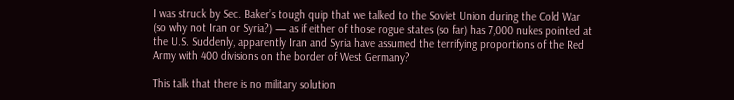I was struck by Sec. Baker’s tough quip that we talked to the Soviet Union during the Cold War (so why not Iran or Syria?) — as if either of those rogue states (so far) has 7,000 nukes pointed at the U.S. Suddenly, apparently Iran and Syria have assumed the terrifying proportions of the Red Army with 400 divisions on the border of West Germany?

This talk that there is no military solution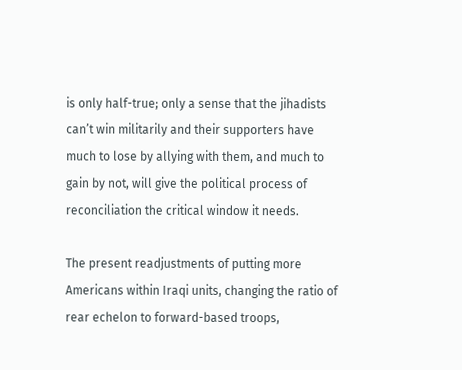is only half-true; only a sense that the jihadists can’t win militarily and their supporters have much to lose by allying with them, and much to gain by not, will give the political process of reconciliation the critical window it needs.

The present readjustments of putting more Americans within Iraqi units, changing the ratio of rear echelon to forward-based troops,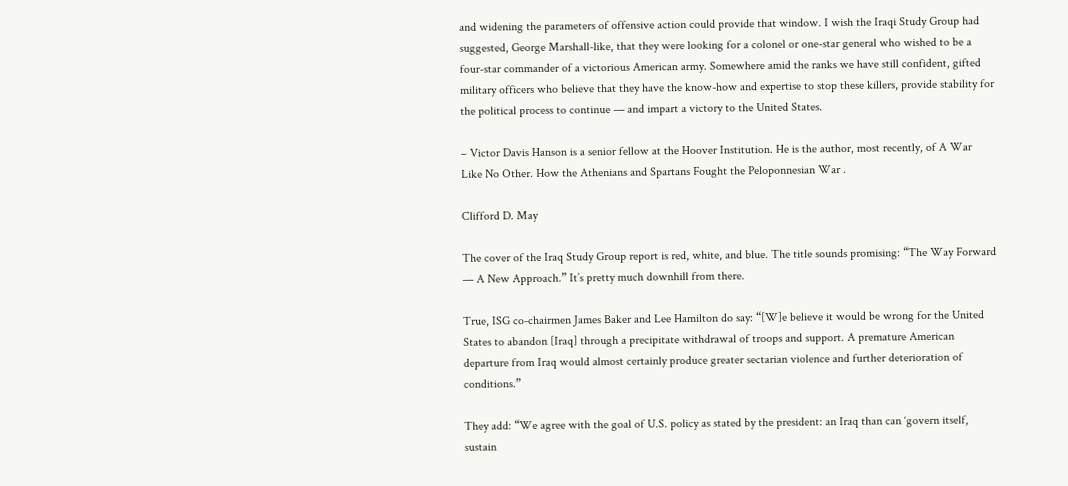and widening the parameters of offensive action could provide that window. I wish the Iraqi Study Group had suggested, George Marshall-like, that they were looking for a colonel or one-star general who wished to be a four-star commander of a victorious American army. Somewhere amid the ranks we have still confident, gifted military officers who believe that they have the know-how and expertise to stop these killers, provide stability for the political process to continue — and impart a victory to the United States.

– Victor Davis Hanson is a senior fellow at the Hoover Institution. He is the author, most recently, of A War Like No Other. How the Athenians and Spartans Fought the Peloponnesian War .

Clifford D. May

The cover of the Iraq Study Group report is red, white, and blue. The title sounds promising: “The Way Forward — A New Approach.” It’s pretty much downhill from there.

True, ISG co-chairmen James Baker and Lee Hamilton do say: “[W]e believe it would be wrong for the United States to abandon [Iraq] through a precipitate withdrawal of troops and support. A premature American departure from Iraq would almost certainly produce greater sectarian violence and further deterioration of conditions.”

They add: “We agree with the goal of U.S. policy as stated by the president: an Iraq than can ‘govern itself, sustain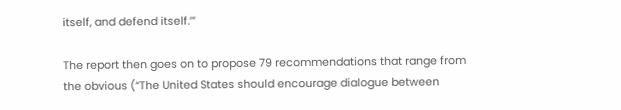itself, and defend itself.’”

The report then goes on to propose 79 recommendations that range from the obvious (“The United States should encourage dialogue between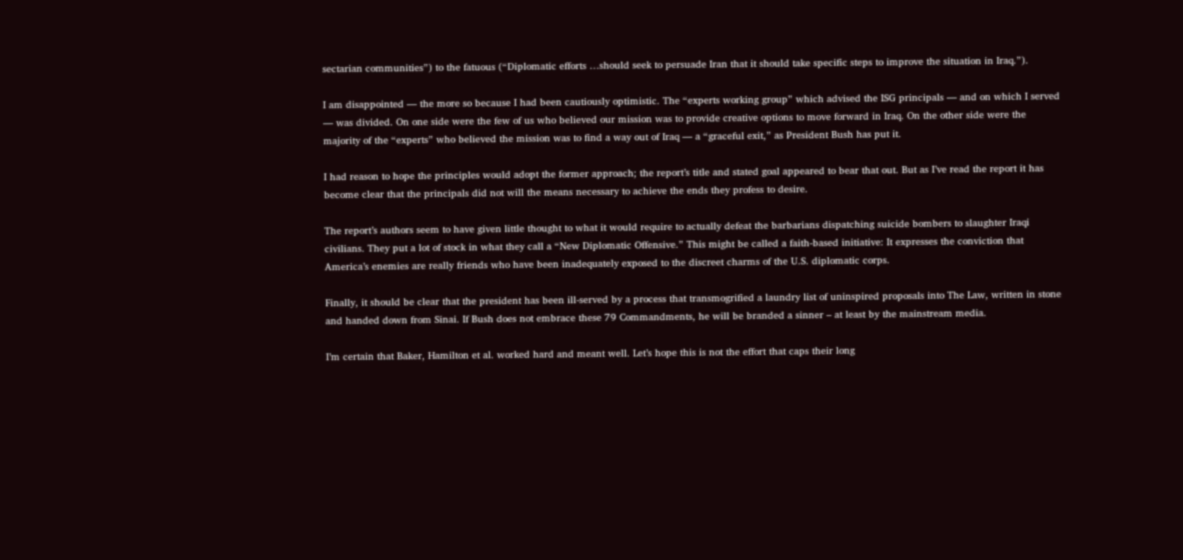sectarian communities”) to the fatuous (“Diplomatic efforts …should seek to persuade Iran that it should take specific steps to improve the situation in Iraq.”).

I am disappointed — the more so because I had been cautiously optimistic. The “experts working group” which advised the ISG principals — and on which I served — was divided. On one side were the few of us who believed our mission was to provide creative options to move forward in Iraq. On the other side were the majority of the “experts” who believed the mission was to find a way out of Iraq — a “graceful exit,” as President Bush has put it.

I had reason to hope the principles would adopt the former approach; the report’s title and stated goal appeared to bear that out. But as I’ve read the report it has become clear that the principals did not will the means necessary to achieve the ends they profess to desire.

The report’s authors seem to have given little thought to what it would require to actually defeat the barbarians dispatching suicide bombers to slaughter Iraqi civilians. They put a lot of stock in what they call a “New Diplomatic Offensive.” This might be called a faith-based initiative: It expresses the conviction that America’s enemies are really friends who have been inadequately exposed to the discreet charms of the U.S. diplomatic corps.

Finally, it should be clear that the president has been ill-served by a process that transmogrified a laundry list of uninspired proposals into The Law, written in stone and handed down from Sinai. If Bush does not embrace these 79 Commandments, he will be branded a sinner – at least by the mainstream media.

I’m certain that Baker, Hamilton et al. worked hard and meant well. Let’s hope this is not the effort that caps their long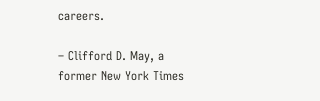careers.

– Clifford D. May, a former New York Times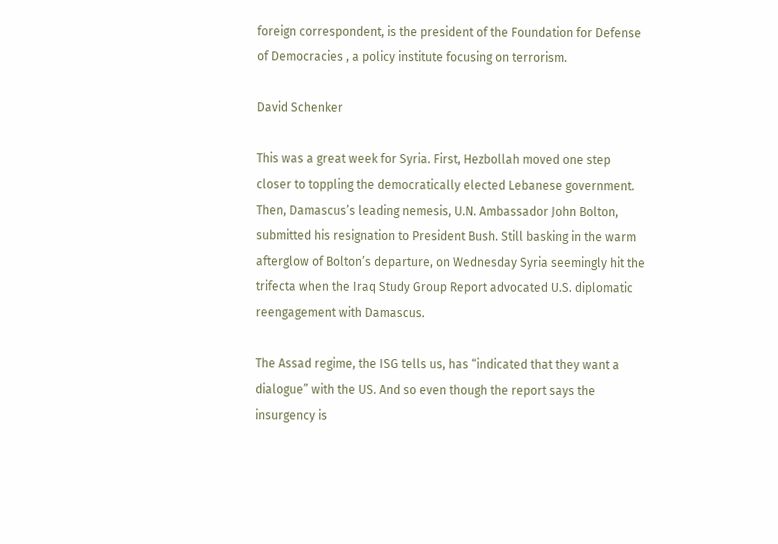foreign correspondent, is the president of the Foundation for Defense of Democracies , a policy institute focusing on terrorism.

David Schenker

This was a great week for Syria. First, Hezbollah moved one step closer to toppling the democratically elected Lebanese government. Then, Damascus’s leading nemesis, U.N. Ambassador John Bolton, submitted his resignation to President Bush. Still basking in the warm afterglow of Bolton’s departure, on Wednesday Syria seemingly hit the trifecta when the Iraq Study Group Report advocated U.S. diplomatic reengagement with Damascus.

The Assad regime, the ISG tells us, has “indicated that they want a dialogue” with the US. And so even though the report says the insurgency is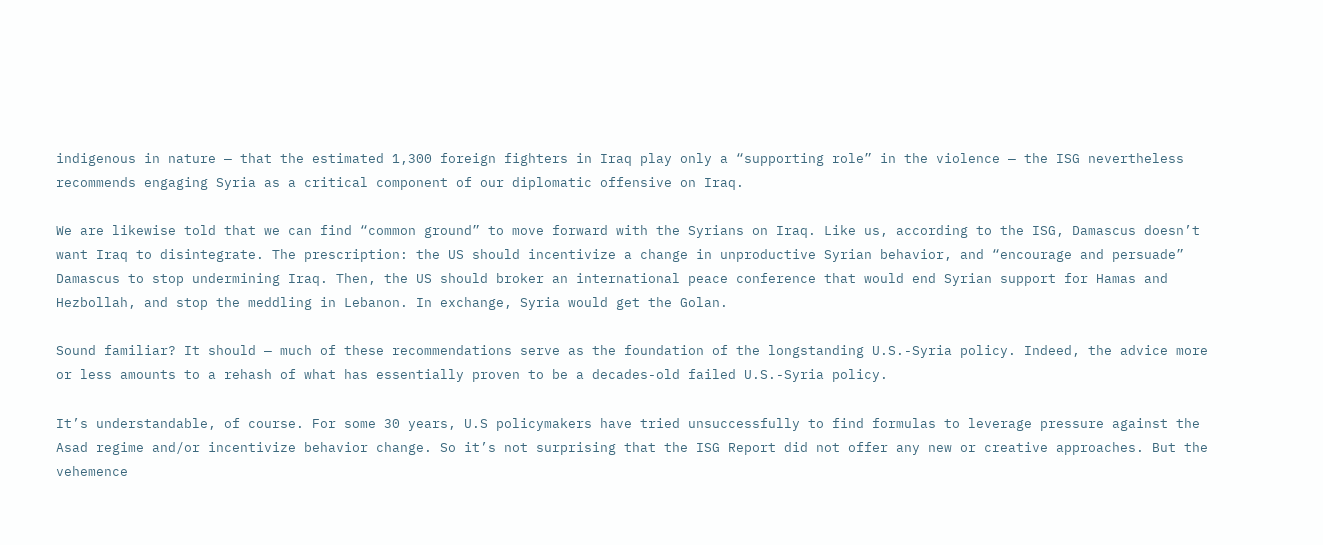indigenous in nature — that the estimated 1,300 foreign fighters in Iraq play only a “supporting role” in the violence — the ISG nevertheless recommends engaging Syria as a critical component of our diplomatic offensive on Iraq.

We are likewise told that we can find “common ground” to move forward with the Syrians on Iraq. Like us, according to the ISG, Damascus doesn’t want Iraq to disintegrate. The prescription: the US should incentivize a change in unproductive Syrian behavior, and “encourage and persuade” Damascus to stop undermining Iraq. Then, the US should broker an international peace conference that would end Syrian support for Hamas and Hezbollah, and stop the meddling in Lebanon. In exchange, Syria would get the Golan.

Sound familiar? It should — much of these recommendations serve as the foundation of the longstanding U.S.-Syria policy. Indeed, the advice more or less amounts to a rehash of what has essentially proven to be a decades-old failed U.S.-Syria policy.

It’s understandable, of course. For some 30 years, U.S policymakers have tried unsuccessfully to find formulas to leverage pressure against the Asad regime and/or incentivize behavior change. So it’s not surprising that the ISG Report did not offer any new or creative approaches. But the vehemence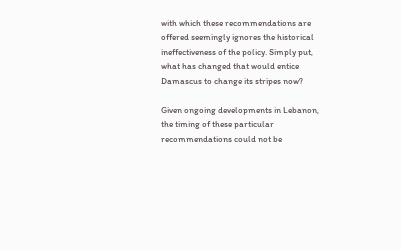with which these recommendations are offered seemingly ignores the historical ineffectiveness of the policy. Simply put, what has changed that would entice Damascus to change its stripes now?

Given ongoing developments in Lebanon, the timing of these particular recommendations could not be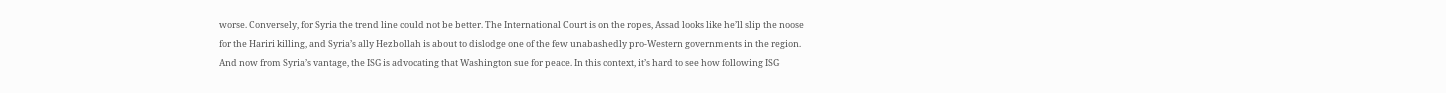worse. Conversely, for Syria the trend line could not be better. The International Court is on the ropes, Assad looks like he’ll slip the noose for the Hariri killing, and Syria’s ally Hezbollah is about to dislodge one of the few unabashedly pro-Western governments in the region. And now from Syria’s vantage, the ISG is advocating that Washington sue for peace. In this context, it’s hard to see how following ISG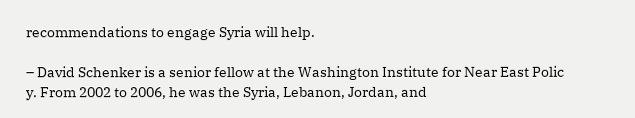recommendations to engage Syria will help.

– David Schenker is a senior fellow at the Washington Institute for Near East Polic y. From 2002 to 2006, he was the Syria, Lebanon, Jordan, and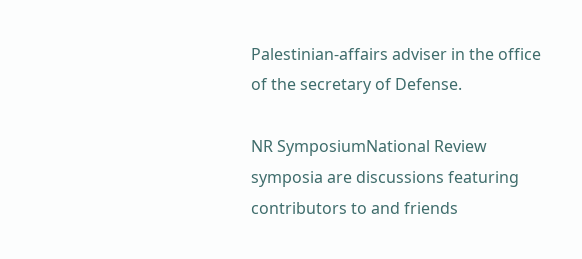Palestinian-affairs adviser in the office of the secretary of Defense.

NR SymposiumNational Review symposia are discussions featuring contributors to and friends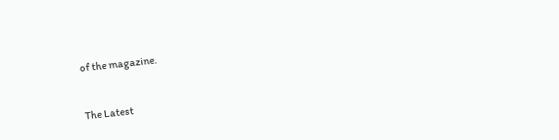of the magazine.


The Latest